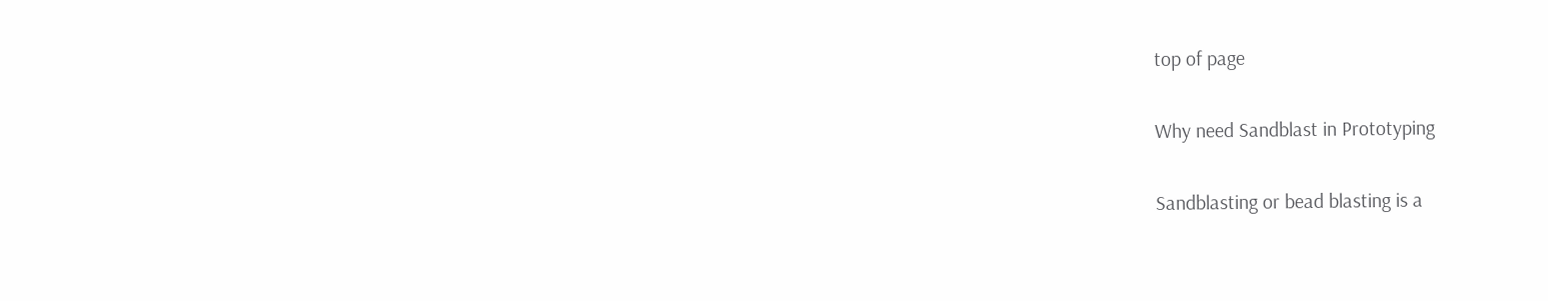top of page

Why need Sandblast in Prototyping

Sandblasting or bead blasting is a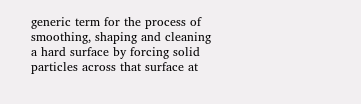generic term for the process of smoothing, shaping and cleaning a hard surface by forcing solid particles across that surface at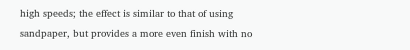high speeds; the effect is similar to that of using sandpaper, but provides a more even finish with no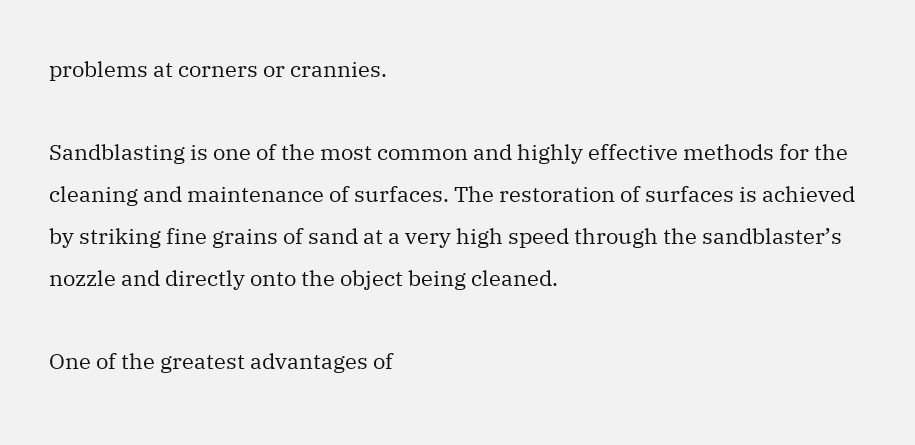problems at corners or crannies.

Sandblasting is one of the most common and highly effective methods for the cleaning and maintenance of surfaces. The restoration of surfaces is achieved by striking fine grains of sand at a very high speed through the sandblaster’s nozzle and directly onto the object being cleaned.

One of the greatest advantages of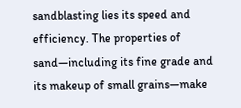sandblasting lies its speed and efficiency. The properties of sand—including its fine grade and its makeup of small grains—make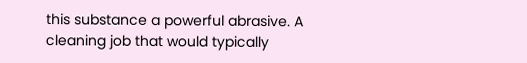this substance a powerful abrasive. A cleaning job that would typically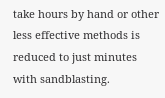take hours by hand or other less effective methods is reduced to just minutes with sandblasting.